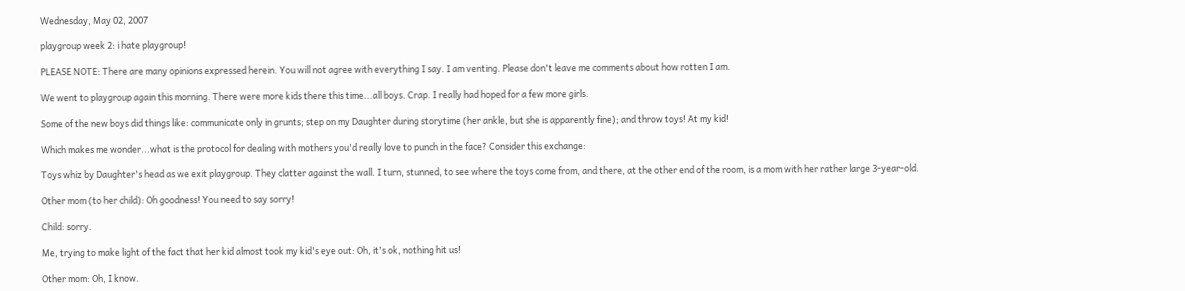Wednesday, May 02, 2007

playgroup week 2: i hate playgroup!

PLEASE NOTE: There are many opinions expressed herein. You will not agree with everything I say. I am venting. Please don't leave me comments about how rotten I am.

We went to playgroup again this morning. There were more kids there this time...all boys. Crap. I really had hoped for a few more girls.

Some of the new boys did things like: communicate only in grunts; step on my Daughter during storytime (her ankle, but she is apparently fine); and throw toys! At my kid!

Which makes me wonder...what is the protocol for dealing with mothers you'd really love to punch in the face? Consider this exchange:

Toys whiz by Daughter's head as we exit playgroup. They clatter against the wall. I turn, stunned, to see where the toys come from, and there, at the other end of the room, is a mom with her rather large 3-year-old.

Other mom (to her child): Oh goodness! You need to say sorry!

Child: sorry.

Me, trying to make light of the fact that her kid almost took my kid's eye out: Oh, it's ok, nothing hit us!

Other mom: Oh, I know.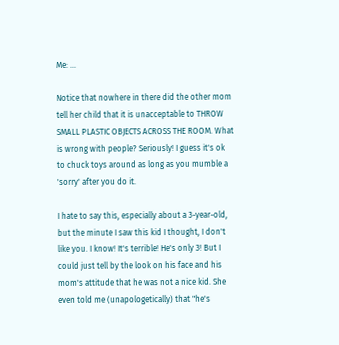Me: ...

Notice that nowhere in there did the other mom tell her child that it is unacceptable to THROW SMALL PLASTIC OBJECTS ACROSS THE ROOM. What is wrong with people? Seriously! I guess it's ok to chuck toys around as long as you mumble a 'sorry' after you do it.

I hate to say this, especially about a 3-year-old, but the minute I saw this kid I thought, I don't like you. I know! It's terrible! He's only 3! But I could just tell by the look on his face and his mom's attitude that he was not a nice kid. She even told me (unapologetically) that "he's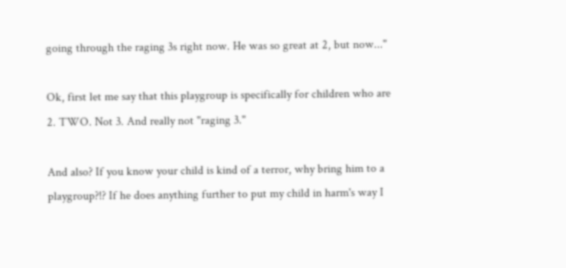going through the raging 3s right now. He was so great at 2, but now..."

Ok, first let me say that this playgroup is specifically for children who are 2. TWO. Not 3. And really not "raging 3."

And also? If you know your child is kind of a terror, why bring him to a playgroup?!? If he does anything further to put my child in harm's way I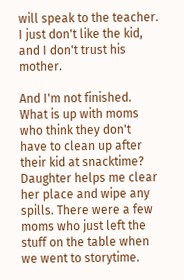will speak to the teacher. I just don't like the kid, and I don't trust his mother.

And I'm not finished. What is up with moms who think they don't have to clean up after their kid at snacktime? Daughter helps me clear her place and wipe any spills. There were a few moms who just left the stuff on the table when we went to storytime.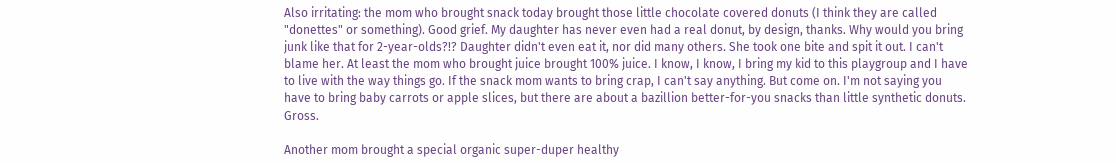Also irritating: the mom who brought snack today brought those little chocolate covered donuts (I think they are called "donettes" or something). Good grief. My daughter has never even had a real donut, by design, thanks. Why would you bring junk like that for 2-year-olds?!? Daughter didn't even eat it, nor did many others. She took one bite and spit it out. I can't blame her. At least the mom who brought juice brought 100% juice. I know, I know, I bring my kid to this playgroup and I have to live with the way things go. If the snack mom wants to bring crap, I can't say anything. But come on. I'm not saying you have to bring baby carrots or apple slices, but there are about a bazillion better-for-you snacks than little synthetic donuts. Gross.

Another mom brought a special organic super-duper healthy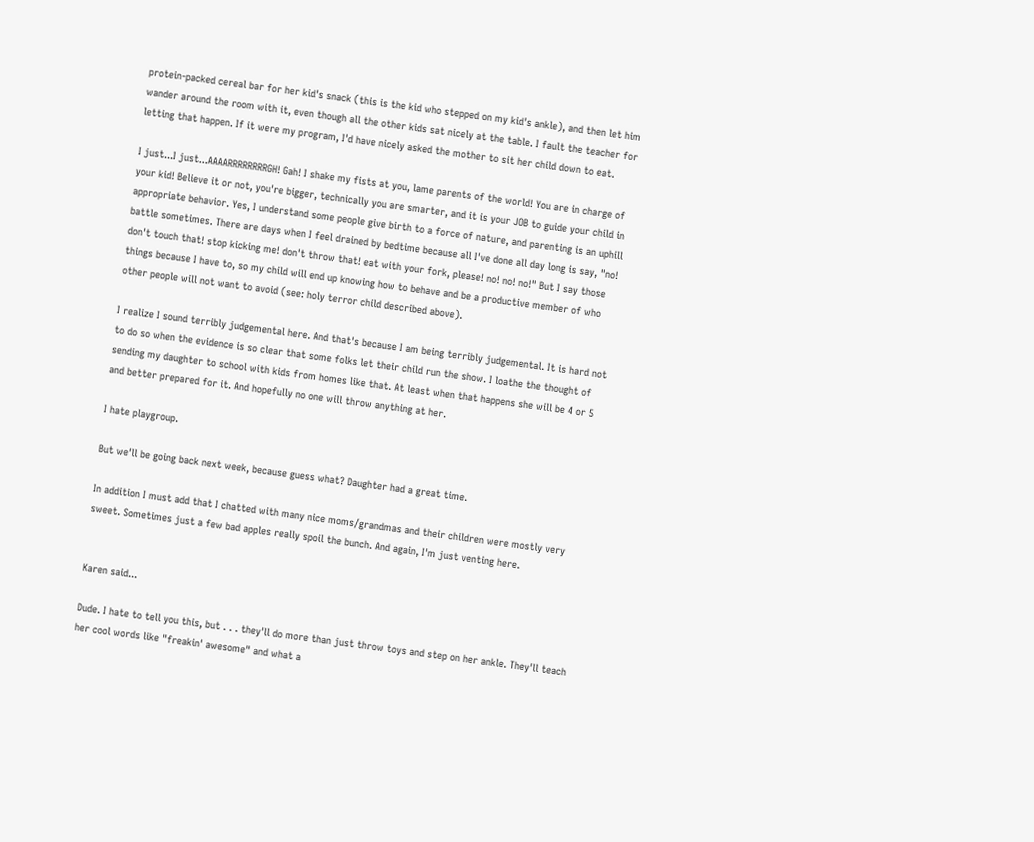protein-packed cereal bar for her kid's snack (this is the kid who stepped on my kid's ankle), and then let him wander around the room with it, even though all the other kids sat nicely at the table. I fault the teacher for letting that happen. If it were my program, I'd have nicely asked the mother to sit her child down to eat.

I just...I just...AAAARRRRRRRRGH! Gah! I shake my fists at you, lame parents of the world! You are in charge of your kid! Believe it or not, you're bigger, technically you are smarter, and it is your JOB to guide your child in appropriate behavior. Yes, I understand some people give birth to a force of nature, and parenting is an uphill battle sometimes. There are days when I feel drained by bedtime because all I've done all day long is say, "no! don't touch that! stop kicking me! don't throw that! eat with your fork, please! no! no! no!" But I say those things because I have to, so my child will end up knowing how to behave and be a productive member of who other people will not want to avoid (see: holy terror child described above).

I realize I sound terribly judgemental here. And that's because I am being terribly judgemental. It is hard not to do so when the evidence is so clear that some folks let their child run the show. I loathe the thought of sending my daughter to school with kids from homes like that. At least when that happens she will be 4 or 5 and better prepared for it. And hopefully no one will throw anything at her.

I hate playgroup.

But we'll be going back next week, because guess what? Daughter had a great time.

In addition I must add that I chatted with many nice moms/grandmas and their children were mostly very sweet. Sometimes just a few bad apples really spoil the bunch. And again, I'm just venting here.


Karen said...

Dude. I hate to tell you this, but . . . they'll do more than just throw toys and step on her ankle. They'll teach her cool words like "freakin' awesome" and what a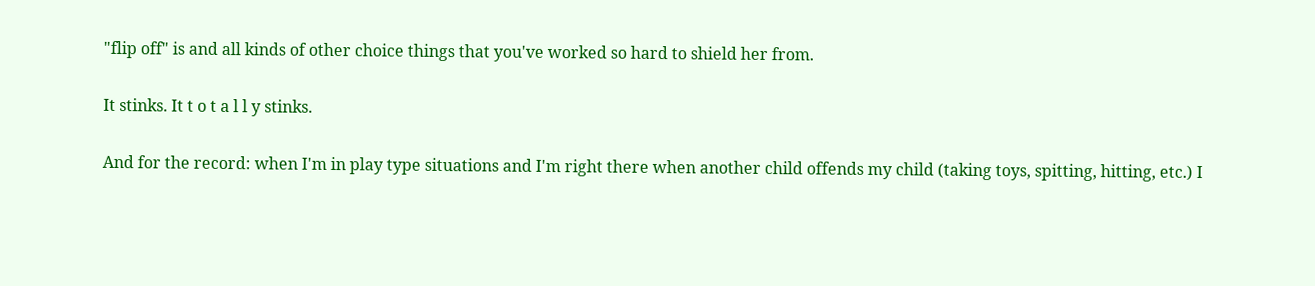"flip off" is and all kinds of other choice things that you've worked so hard to shield her from.

It stinks. It t o t a l l y stinks.

And for the record: when I'm in play type situations and I'm right there when another child offends my child (taking toys, spitting, hitting, etc.) I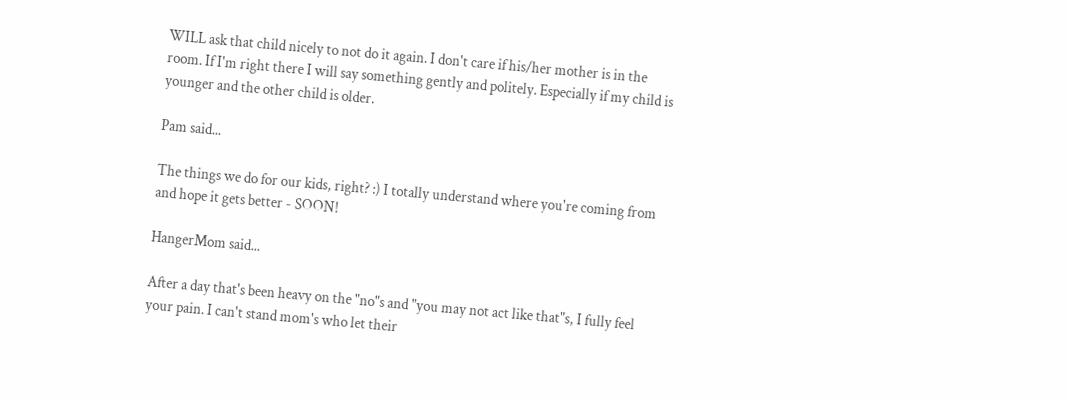WILL ask that child nicely to not do it again. I don't care if his/her mother is in the room. If I'm right there I will say something gently and politely. Especially if my child is younger and the other child is older.

Pam said...

The things we do for our kids, right? :) I totally understand where you're coming from and hope it gets better - SOON!

HangerMom said...

After a day that's been heavy on the "no"s and "you may not act like that"s, I fully feel your pain. I can't stand mom's who let their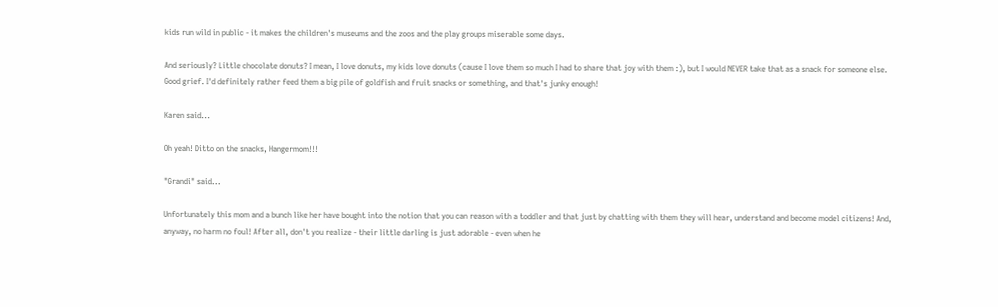kids run wild in public - it makes the children's museums and the zoos and the play groups miserable some days.

And seriously? Little chocolate donuts? I mean, I love donuts, my kids love donuts (cause I love them so much I had to share that joy with them :), but I would NEVER take that as a snack for someone else. Good grief. I'd definitely rather feed them a big pile of goldfish and fruit snacks or something, and that's junky enough!

Karen said...

Oh yeah! Ditto on the snacks, Hangermom!!!

"Grandi" said...

Unfortunately this mom and a bunch like her have bought into the notion that you can reason with a toddler and that just by chatting with them they will hear, understand and become model citizens! And, anyway, no harm no foul! After all, don't you realize - their little darling is just adorable - even when he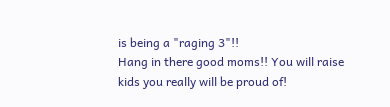is being a "raging 3"!!
Hang in there good moms!! You will raise kids you really will be proud of!